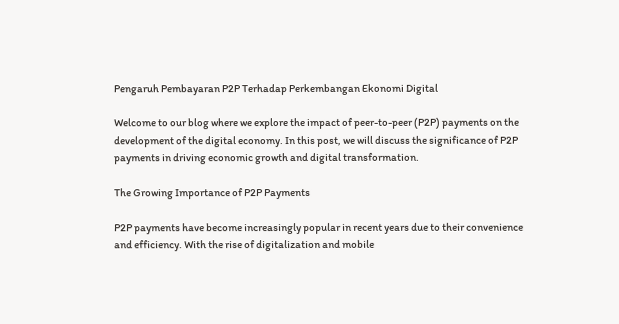Pengaruh Pembayaran P2P Terhadap Perkembangan Ekonomi Digital

Welcome to our blog where we explore the impact of peer-to-peer (P2P) payments on the development of the digital economy. In this post, we will discuss the significance of P2P payments in driving economic growth and digital transformation.

The Growing Importance of P2P Payments

P2P payments have become increasingly popular in recent years due to their convenience and efficiency. With the rise of digitalization and mobile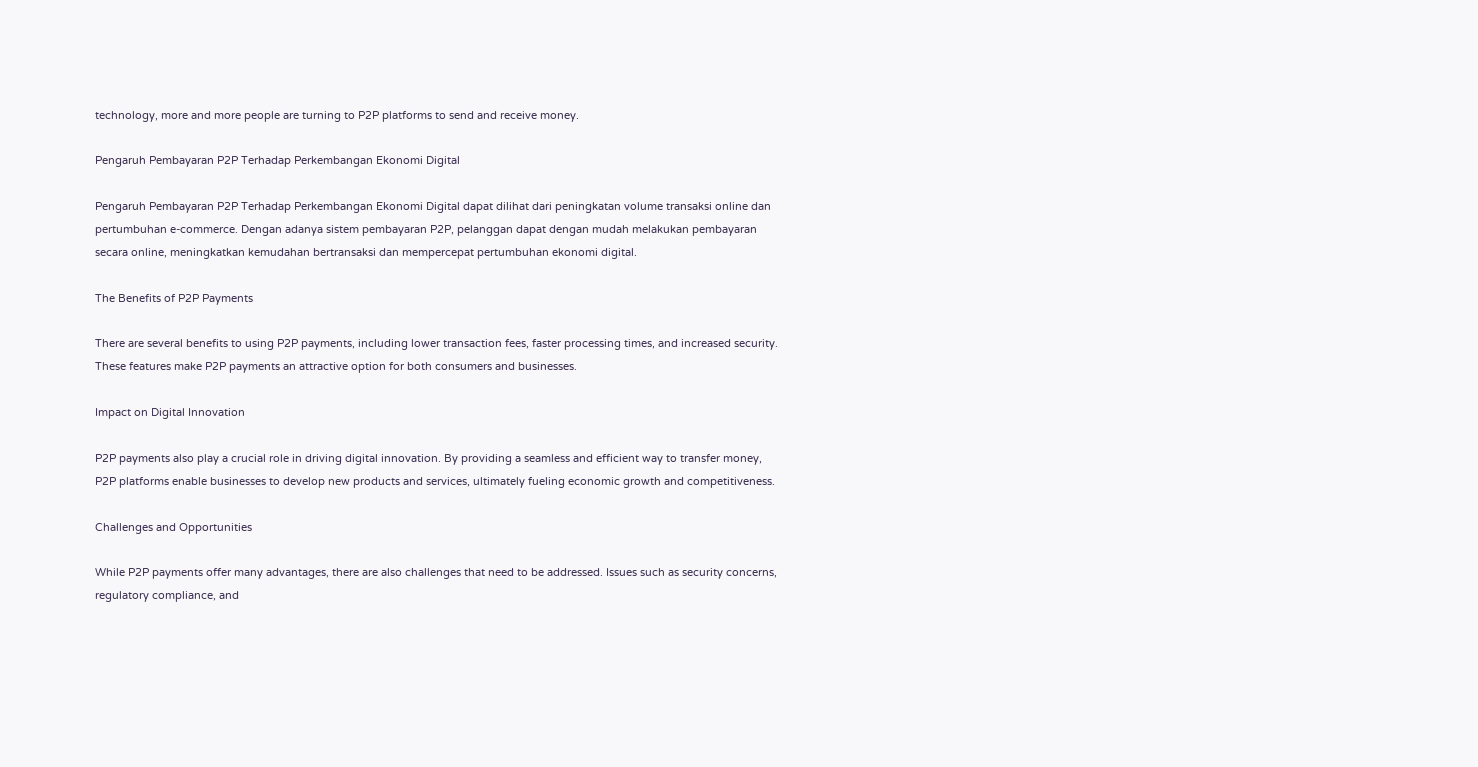technology, more and more people are turning to P2P platforms to send and receive money.

Pengaruh Pembayaran P2P Terhadap Perkembangan Ekonomi Digital

Pengaruh Pembayaran P2P Terhadap Perkembangan Ekonomi Digital dapat dilihat dari peningkatan volume transaksi online dan pertumbuhan e-commerce. Dengan adanya sistem pembayaran P2P, pelanggan dapat dengan mudah melakukan pembayaran secara online, meningkatkan kemudahan bertransaksi dan mempercepat pertumbuhan ekonomi digital.

The Benefits of P2P Payments

There are several benefits to using P2P payments, including lower transaction fees, faster processing times, and increased security. These features make P2P payments an attractive option for both consumers and businesses.

Impact on Digital Innovation

P2P payments also play a crucial role in driving digital innovation. By providing a seamless and efficient way to transfer money, P2P platforms enable businesses to develop new products and services, ultimately fueling economic growth and competitiveness.

Challenges and Opportunities

While P2P payments offer many advantages, there are also challenges that need to be addressed. Issues such as security concerns, regulatory compliance, and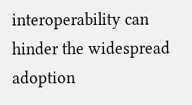interoperability can hinder the widespread adoption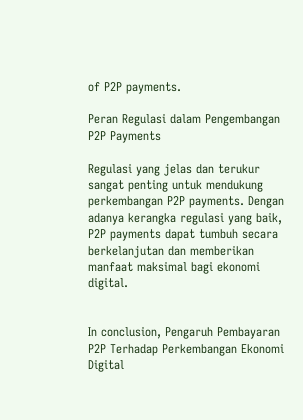of P2P payments.

Peran Regulasi dalam Pengembangan P2P Payments

Regulasi yang jelas dan terukur sangat penting untuk mendukung perkembangan P2P payments. Dengan adanya kerangka regulasi yang baik, P2P payments dapat tumbuh secara berkelanjutan dan memberikan manfaat maksimal bagi ekonomi digital.


In conclusion, Pengaruh Pembayaran P2P Terhadap Perkembangan Ekonomi Digital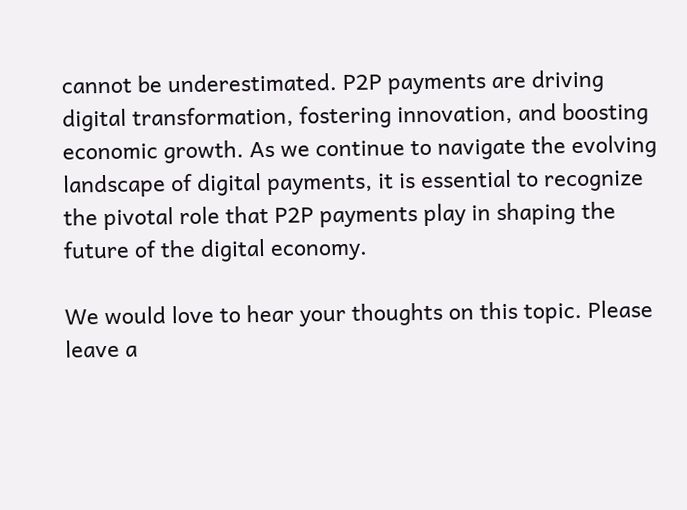cannot be underestimated. P2P payments are driving digital transformation, fostering innovation, and boosting economic growth. As we continue to navigate the evolving landscape of digital payments, it is essential to recognize the pivotal role that P2P payments play in shaping the future of the digital economy.

We would love to hear your thoughts on this topic. Please leave a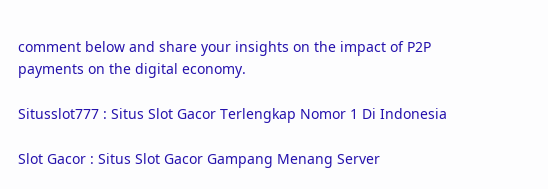comment below and share your insights on the impact of P2P payments on the digital economy.

Situsslot777 : Situs Slot Gacor Terlengkap Nomor 1 Di Indonesia

Slot Gacor : Situs Slot Gacor Gampang Menang Server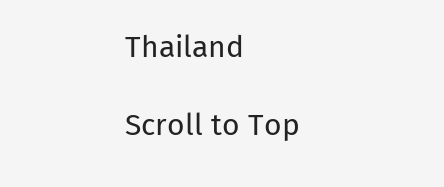Thailand

Scroll to Top